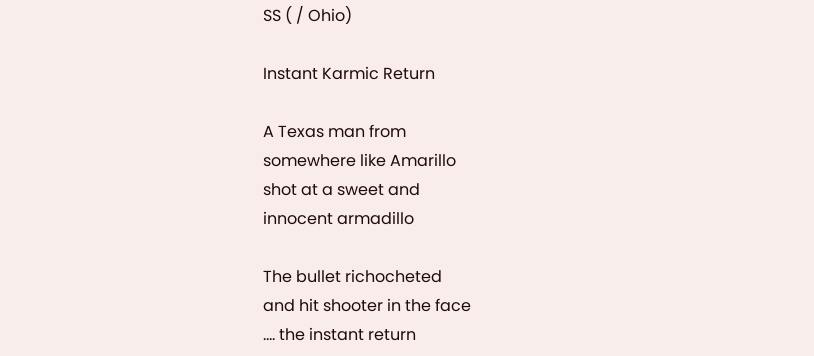SS ( / Ohio)

Instant Karmic Return

A Texas man from
somewhere like Amarillo
shot at a sweet and
innocent armadillo

The bullet richocheted
and hit shooter in the face
.... the instant return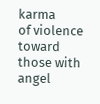karma
of violence toward
those with angel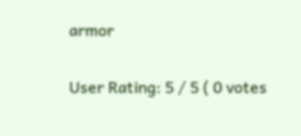armor

User Rating: 5 / 5 ( 0 votes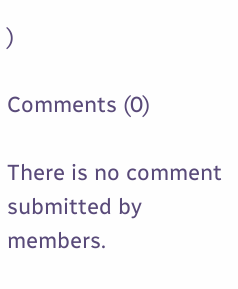)

Comments (0)

There is no comment submitted by members.